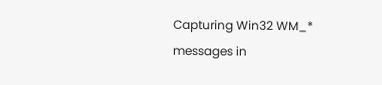Capturing Win32 WM_* messages in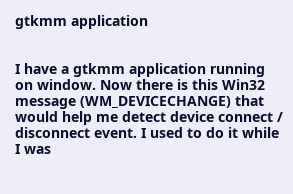gtkmm application


I have a gtkmm application running on window. Now there is this Win32 message (WM_DEVICECHANGE) that would help me detect device connect / disconnect event. I used to do it while I was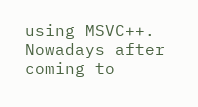using MSVC++. Nowadays after coming to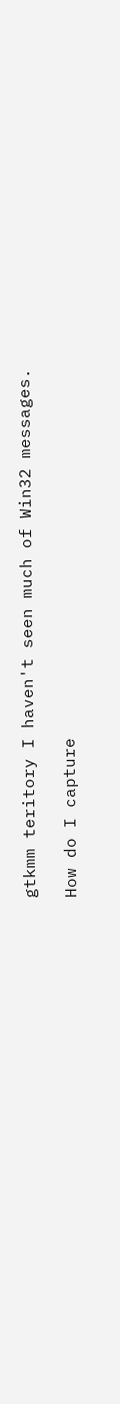gtkmm teritory I haven't seen much of Win32 messages.

How do I capture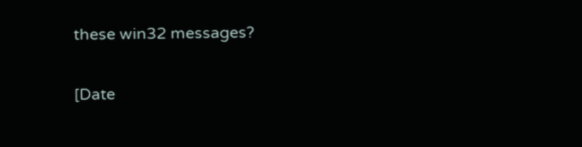these win32 messages?

[Date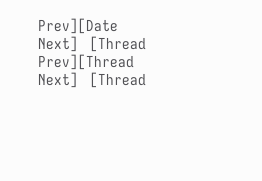Prev][Date Next]   [Thread Prev][Thread Next]   [Thread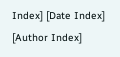Index] [Date Index] [Author Index]